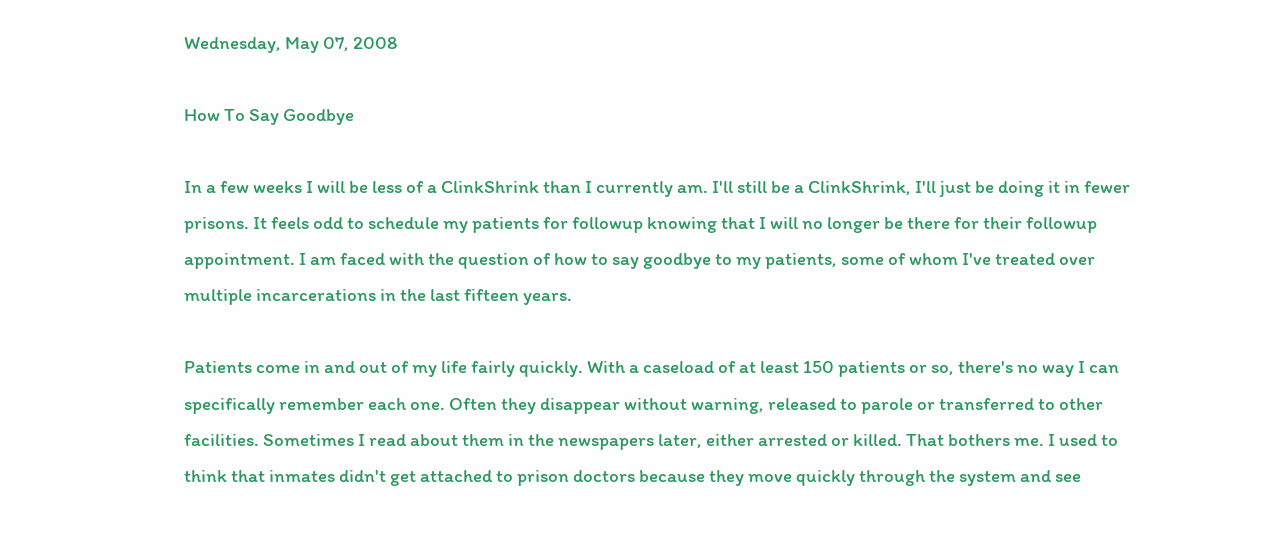Wednesday, May 07, 2008

How To Say Goodbye

In a few weeks I will be less of a ClinkShrink than I currently am. I'll still be a ClinkShrink, I'll just be doing it in fewer prisons. It feels odd to schedule my patients for followup knowing that I will no longer be there for their followup appointment. I am faced with the question of how to say goodbye to my patients, some of whom I've treated over multiple incarcerations in the last fifteen years.

Patients come in and out of my life fairly quickly. With a caseload of at least 150 patients or so, there's no way I can specifically remember each one. Often they disappear without warning, released to parole or transferred to other facilities. Sometimes I read about them in the newspapers later, either arrested or killed. That bothers me. I used to think that inmates didn't get attached to prison doctors because they move quickly through the system and see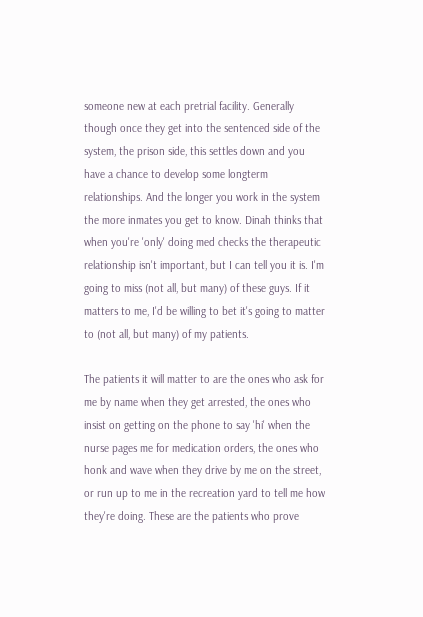someone new at each pretrial facility. Generally though once they get into the sentenced side of the system, the prison side, this settles down and you have a chance to develop some longterm relationships. And the longer you work in the system the more inmates you get to know. Dinah thinks that when you're 'only' doing med checks the therapeutic relationship isn't important, but I can tell you it is. I'm going to miss (not all, but many) of these guys. If it matters to me, I'd be willing to bet it's going to matter to (not all, but many) of my patients.

The patients it will matter to are the ones who ask for me by name when they get arrested, the ones who insist on getting on the phone to say 'hi' when the nurse pages me for medication orders, the ones who honk and wave when they drive by me on the street, or run up to me in the recreation yard to tell me how they're doing. These are the patients who prove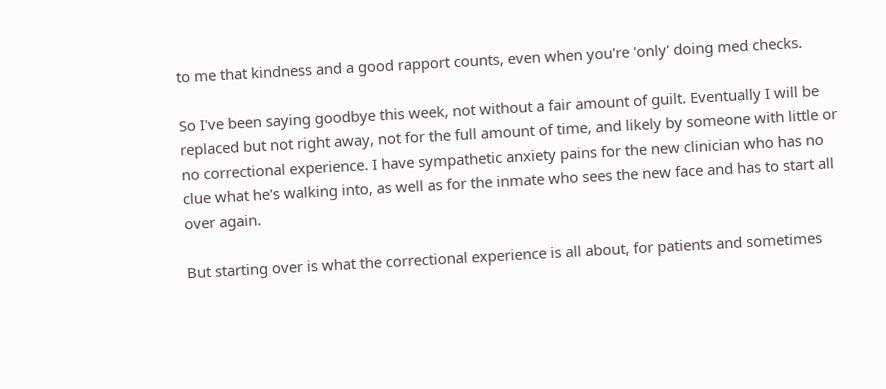to me that kindness and a good rapport counts, even when you're 'only' doing med checks.

So I've been saying goodbye this week, not without a fair amount of guilt. Eventually I will be replaced but not right away, not for the full amount of time, and likely by someone with little or no correctional experience. I have sympathetic anxiety pains for the new clinician who has no clue what he's walking into, as well as for the inmate who sees the new face and has to start all over again.

But starting over is what the correctional experience is all about, for patients and sometimes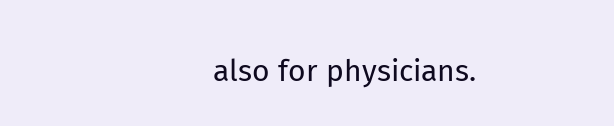also for physicians.